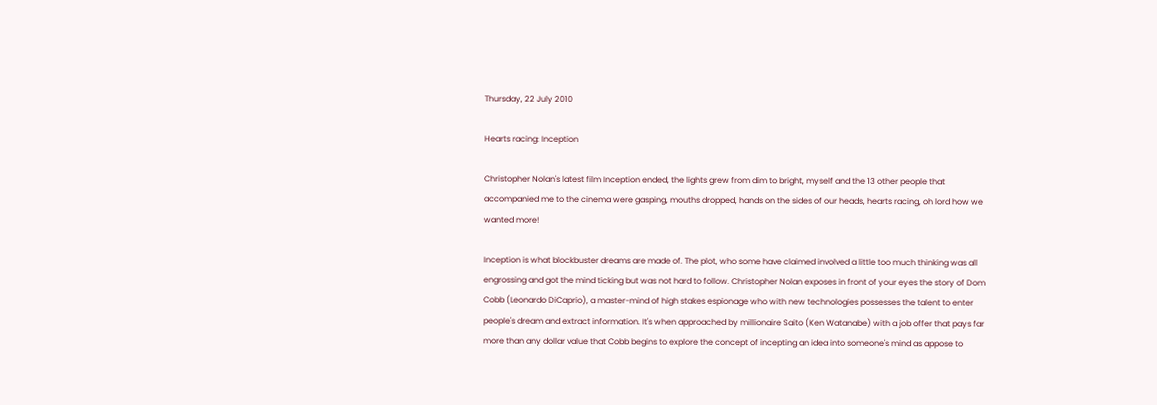Thursday, 22 July 2010

Hearts racing: Inception

Christopher Nolan's latest film Inception ended, the lights grew from dim to bright, myself and the 13 other people that accompanied me to the cinema were gasping, mouths dropped, hands on the sides of our heads, hearts racing, oh lord how we wanted more!

Inception is what blockbuster dreams are made of. The plot, who some have claimed involved a little too much thinking was all engrossing and got the mind ticking but was not hard to follow. Christopher Nolan exposes in front of your eyes the story of Dom Cobb (Leonardo DiCaprio), a master-mind of high stakes espionage who with new technologies possesses the talent to enter people's dream and extract information. It's when approached by millionaire Saito (Ken Watanabe) with a job offer that pays far more than any dollar value that Cobb begins to explore the concept of incepting an idea into someone's mind as appose to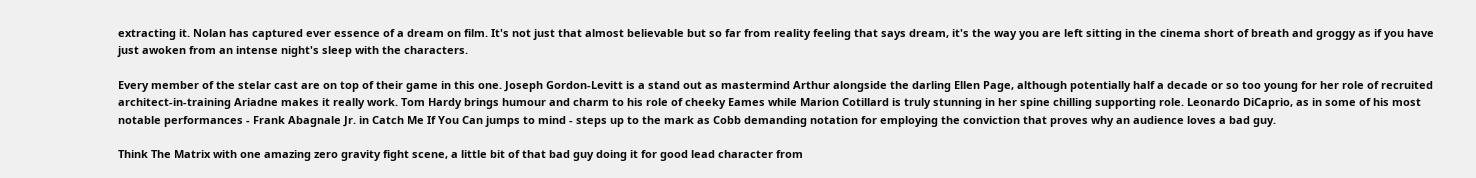extracting it. Nolan has captured ever essence of a dream on film. It's not just that almost believable but so far from reality feeling that says dream, it's the way you are left sitting in the cinema short of breath and groggy as if you have just awoken from an intense night's sleep with the characters.

Every member of the stelar cast are on top of their game in this one. Joseph Gordon-Levitt is a stand out as mastermind Arthur alongside the darling Ellen Page, although potentially half a decade or so too young for her role of recruited architect-in-training Ariadne makes it really work. Tom Hardy brings humour and charm to his role of cheeky Eames while Marion Cotillard is truly stunning in her spine chilling supporting role. Leonardo DiCaprio, as in some of his most notable performances - Frank Abagnale Jr. in Catch Me If You Can jumps to mind - steps up to the mark as Cobb demanding notation for employing the conviction that proves why an audience loves a bad guy.

Think The Matrix with one amazing zero gravity fight scene, a little bit of that bad guy doing it for good lead character from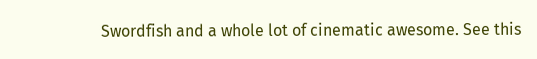Swordfish and a whole lot of cinematic awesome. See this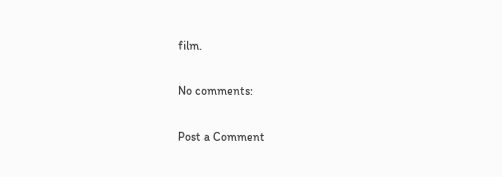film.

No comments:

Post a Comment